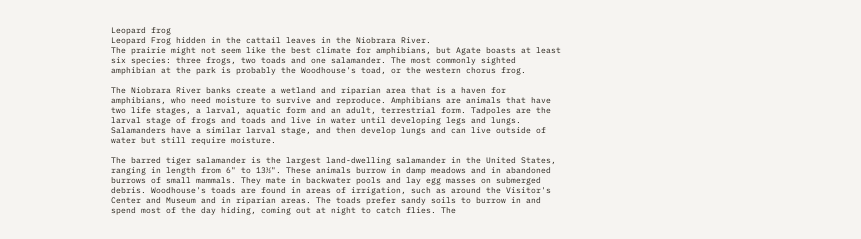Leopard frog
Leopard Frog hidden in the cattail leaves in the Niobrara River.
The prairie might not seem like the best climate for amphibians, but Agate boasts at least six species: three frogs, two toads and one salamander. The most commonly sighted amphibian at the park is probably the Woodhouse's toad, or the western chorus frog.

The Niobrara River banks create a wetland and riparian area that is a haven for amphibians, who need moisture to survive and reproduce. Amphibians are animals that have two life stages, a larval, aquatic form and an adult, terrestrial form. Tadpoles are the larval stage of frogs and toads and live in water until developing legs and lungs. Salamanders have a similar larval stage, and then develop lungs and can live outside of water but still require moisture.

The barred tiger salamander is the largest land-dwelling salamander in the United States, ranging in length from 6" to 13½". These animals burrow in damp meadows and in abandoned burrows of small mammals. They mate in backwater pools and lay egg masses on submerged debris. Woodhouse's toads are found in areas of irrigation, such as around the Visitor's Center and Museum and in riparian areas. The toads prefer sandy soils to burrow in and spend most of the day hiding, coming out at night to catch flies. The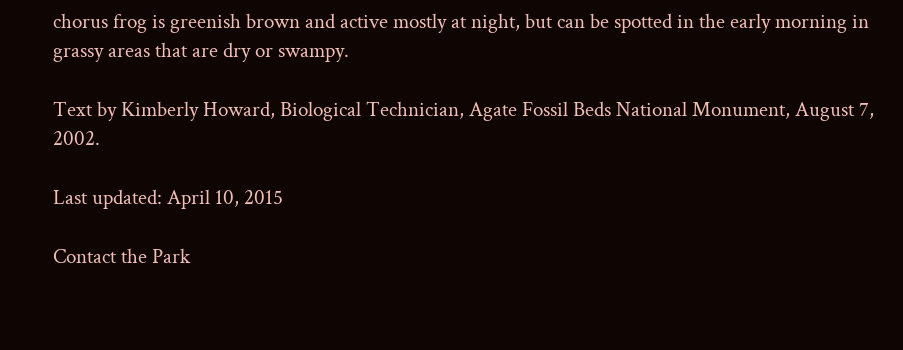chorus frog is greenish brown and active mostly at night, but can be spotted in the early morning in grassy areas that are dry or swampy.

Text by Kimberly Howard, Biological Technician, Agate Fossil Beds National Monument, August 7, 2002.

Last updated: April 10, 2015

Contact the Park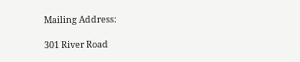Mailing Address:

301 River Road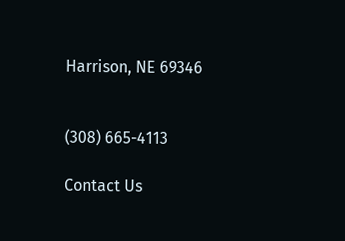Harrison, NE 69346


(308) 665-4113

Contact Us